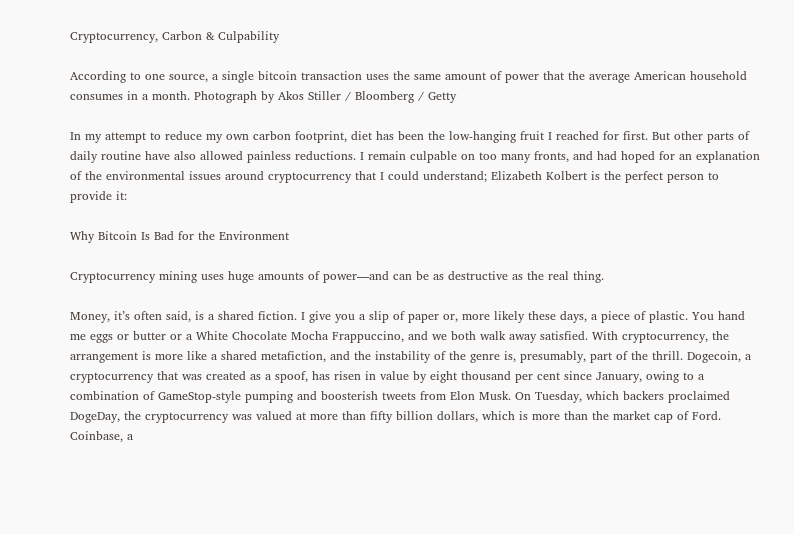Cryptocurrency, Carbon & Culpability

According to one source, a single bitcoin transaction uses the same amount of power that the average American household consumes in a month. Photograph by Akos Stiller / Bloomberg / Getty

In my attempt to reduce my own carbon footprint, diet has been the low-hanging fruit I reached for first. But other parts of daily routine have also allowed painless reductions. I remain culpable on too many fronts, and had hoped for an explanation of the environmental issues around cryptocurrency that I could understand; Elizabeth Kolbert is the perfect person to provide it:

Why Bitcoin Is Bad for the Environment

Cryptocurrency mining uses huge amounts of power—and can be as destructive as the real thing.

Money, it’s often said, is a shared fiction. I give you a slip of paper or, more likely these days, a piece of plastic. You hand me eggs or butter or a White Chocolate Mocha Frappuccino, and we both walk away satisfied. With cryptocurrency, the arrangement is more like a shared metafiction, and the instability of the genre is, presumably, part of the thrill. Dogecoin, a cryptocurrency that was created as a spoof, has risen in value by eight thousand per cent since January, owing to a combination of GameStop-style pumping and boosterish tweets from Elon Musk. On Tuesday, which backers proclaimed DogeDay, the cryptocurrency was valued at more than fifty billion dollars, which is more than the market cap of Ford. Coinbase, a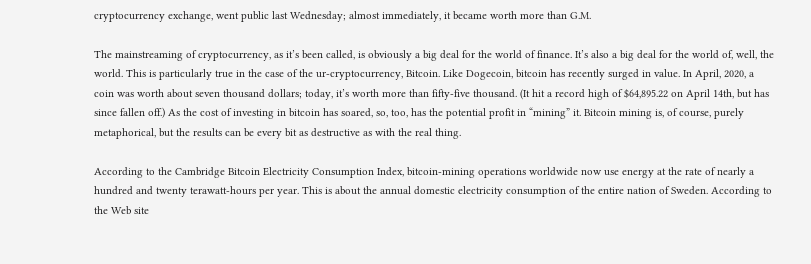cryptocurrency exchange, went public last Wednesday; almost immediately, it became worth more than G.M.

The mainstreaming of cryptocurrency, as it’s been called, is obviously a big deal for the world of finance. It’s also a big deal for the world of, well, the world. This is particularly true in the case of the ur-cryptocurrency, Bitcoin. Like Dogecoin, bitcoin has recently surged in value. In April, 2020, a coin was worth about seven thousand dollars; today, it’s worth more than fifty-five thousand. (It hit a record high of $64,895.22 on April 14th, but has since fallen off.) As the cost of investing in bitcoin has soared, so, too, has the potential profit in “mining” it. Bitcoin mining is, of course, purely metaphorical, but the results can be every bit as destructive as with the real thing.

According to the Cambridge Bitcoin Electricity Consumption Index, bitcoin-mining operations worldwide now use energy at the rate of nearly a hundred and twenty terawatt-hours per year. This is about the annual domestic electricity consumption of the entire nation of Sweden. According to the Web site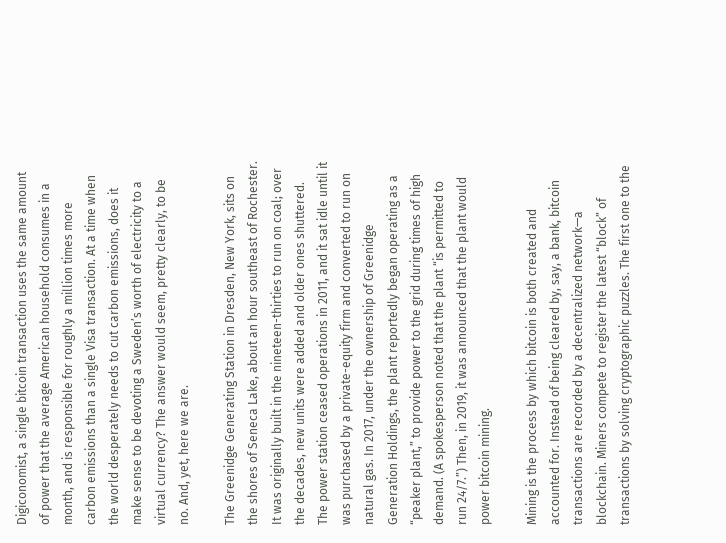Digiconomist, a single bitcoin transaction uses the same amount of power that the average American household consumes in a month, and is responsible for roughly a million times more carbon emissions than a single Visa transaction. At a time when the world desperately needs to cut carbon emissions, does it make sense to be devoting a Sweden’s worth of electricity to a virtual currency? The answer would seem, pretty clearly, to be no. And, yet, here we are.

The Greenidge Generating Station in Dresden, New York, sits on the shores of Seneca Lake, about an hour southeast of Rochester. It was originally built in the nineteen-thirties to run on coal; over the decades, new units were added and older ones shuttered. The power station ceased operations in 2011, and it sat idle until it was purchased by a private-equity firm and converted to run on natural gas. In 2017, under the ownership of Greenidge Generation Holdings, the plant reportedly began operating as a “peaker plant,” to provide power to the grid during times of high demand. (A spokesperson noted that the plant “is permitted to run 24/7.”) Then, in 2019, it was announced that the plant would power bitcoin mining.

Mining is the process by which bitcoin is both created and accounted for. Instead of being cleared by, say, a bank, bitcoin transactions are recorded by a decentralized network—a blockchain. Miners compete to register the latest “block” of transactions by solving cryptographic puzzles. The first one to the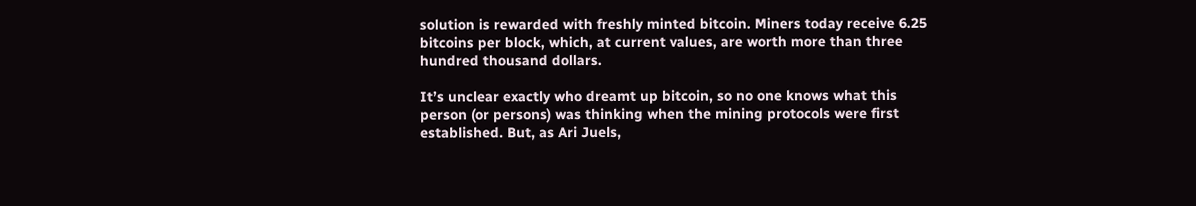solution is rewarded with freshly minted bitcoin. Miners today receive 6.25 bitcoins per block, which, at current values, are worth more than three hundred thousand dollars.

It’s unclear exactly who dreamt up bitcoin, so no one knows what this person (or persons) was thinking when the mining protocols were first established. But, as Ari Juels,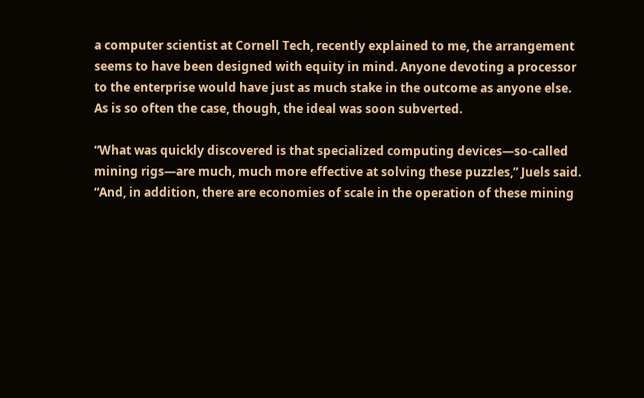a computer scientist at Cornell Tech, recently explained to me, the arrangement seems to have been designed with equity in mind. Anyone devoting a processor to the enterprise would have just as much stake in the outcome as anyone else. As is so often the case, though, the ideal was soon subverted.

“What was quickly discovered is that specialized computing devices—so-called mining rigs—are much, much more effective at solving these puzzles,” Juels said. “And, in addition, there are economies of scale in the operation of these mining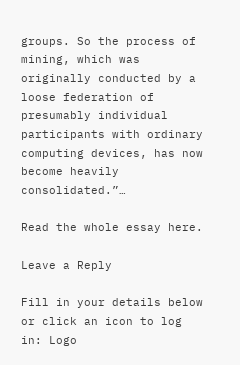groups. So the process of mining, which was originally conducted by a loose federation of presumably individual participants with ordinary computing devices, has now become heavily consolidated.”…

Read the whole essay here.

Leave a Reply

Fill in your details below or click an icon to log in: Logo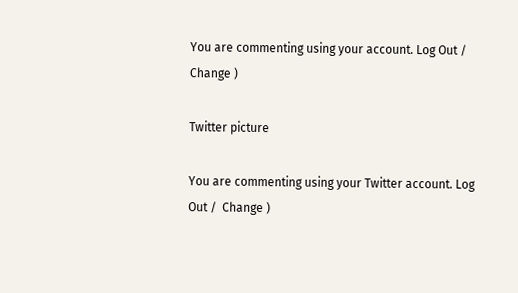You are commenting using your account. Log Out /  Change )

Twitter picture

You are commenting using your Twitter account. Log Out /  Change )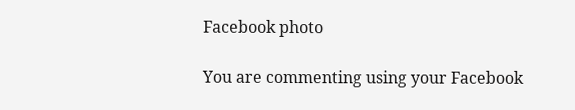Facebook photo

You are commenting using your Facebook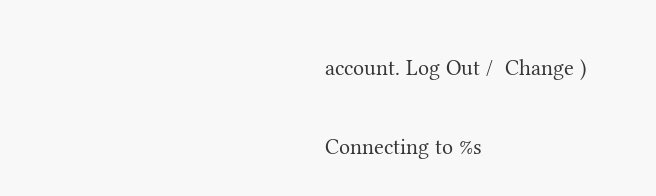account. Log Out /  Change )

Connecting to %s